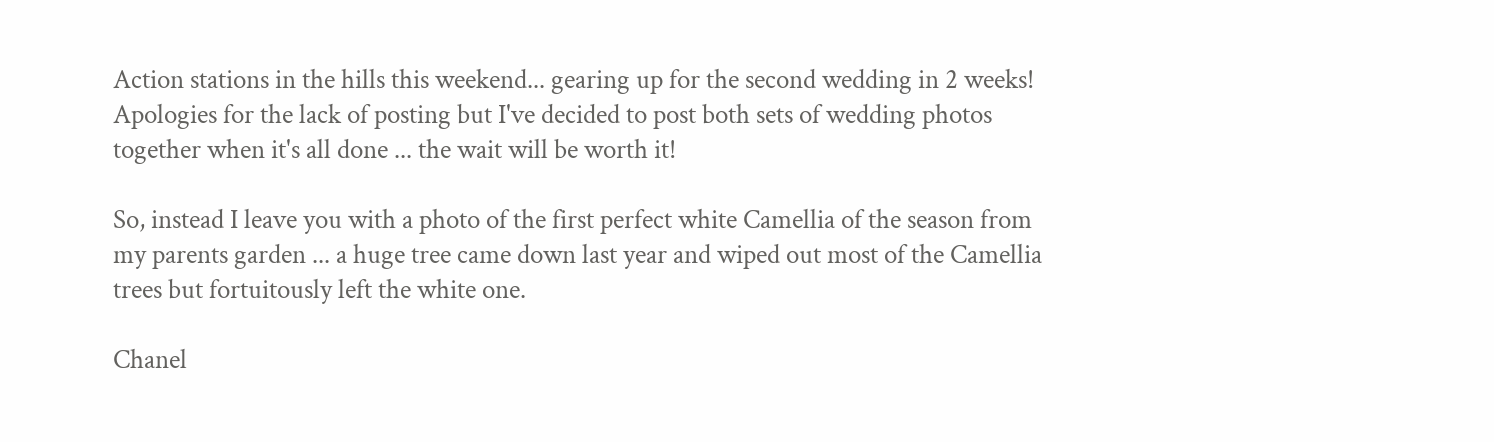Action stations in the hills this weekend... gearing up for the second wedding in 2 weeks!
Apologies for the lack of posting but I've decided to post both sets of wedding photos together when it's all done ... the wait will be worth it!

So, instead I leave you with a photo of the first perfect white Camellia of the season from my parents garden ... a huge tree came down last year and wiped out most of the Camellia trees but fortuitously left the white one.

Chanel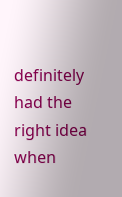definitely had the right idea when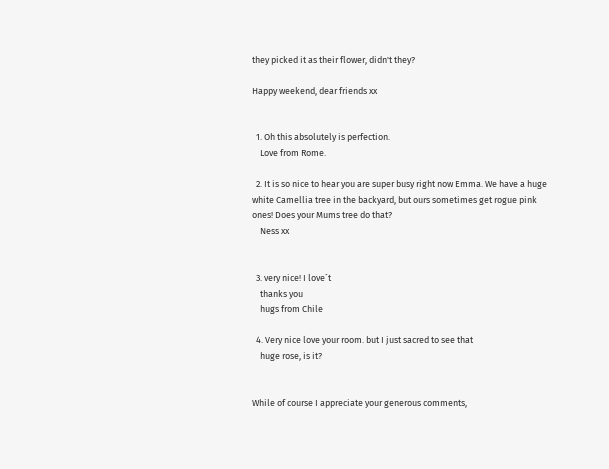they picked it as their flower, didn't they?

Happy weekend, dear friends xx


  1. Oh this absolutely is perfection.
    Love from Rome.

  2. It is so nice to hear you are super busy right now Emma. We have a huge white Camellia tree in the backyard, but ours sometimes get rogue pink ones! Does your Mums tree do that?
    Ness xx


  3. very nice! I love´t
    thanks you
    hugs from Chile

  4. Very nice love your room. but I just sacred to see that
    huge rose, is it?


While of course I appreciate your generous comments,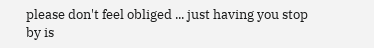please don't feel obliged ... just having you stop by is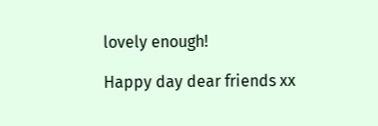lovely enough!

Happy day dear friends xx